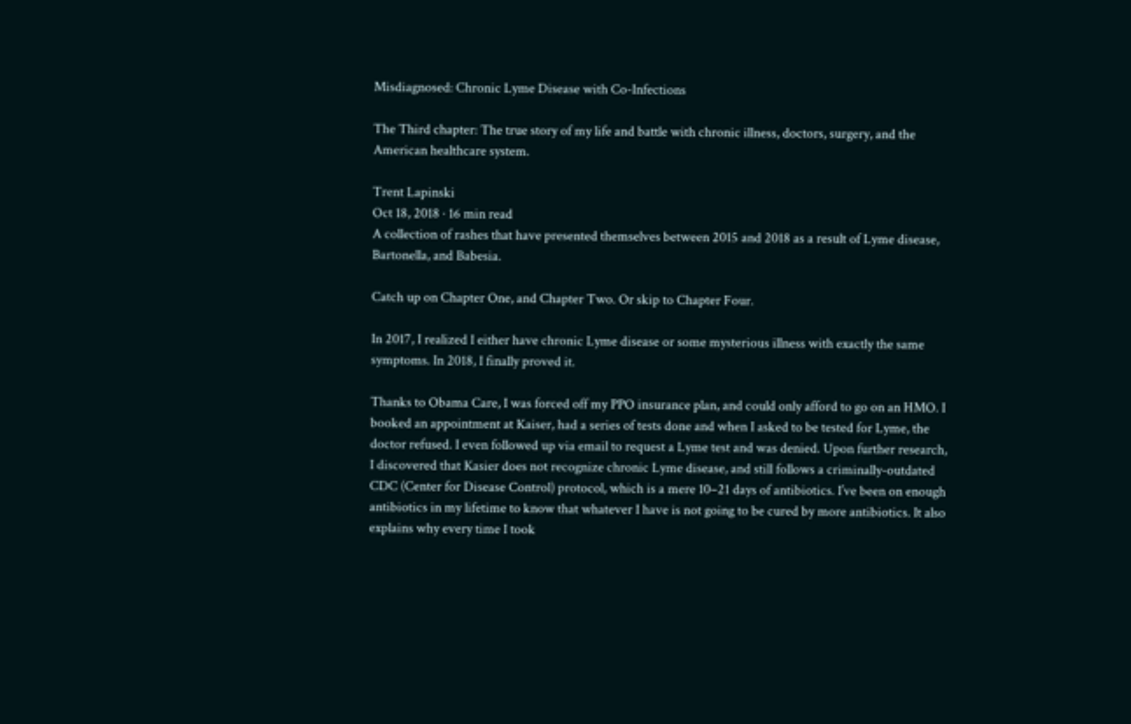Misdiagnosed: Chronic Lyme Disease with Co-Infections

The Third chapter: The true story of my life and battle with chronic illness, doctors, surgery, and the American healthcare system.

Trent Lapinski
Oct 18, 2018 · 16 min read
A collection of rashes that have presented themselves between 2015 and 2018 as a result of Lyme disease, Bartonella, and Babesia.

Catch up on Chapter One, and Chapter Two. Or skip to Chapter Four.

In 2017, I realized I either have chronic Lyme disease or some mysterious illness with exactly the same symptoms. In 2018, I finally proved it.

Thanks to Obama Care, I was forced off my PPO insurance plan, and could only afford to go on an HMO. I booked an appointment at Kaiser, had a series of tests done and when I asked to be tested for Lyme, the doctor refused. I even followed up via email to request a Lyme test and was denied. Upon further research, I discovered that Kasier does not recognize chronic Lyme disease, and still follows a criminally-outdated CDC (Center for Disease Control) protocol, which is a mere 10–21 days of antibiotics. I’ve been on enough antibiotics in my lifetime to know that whatever I have is not going to be cured by more antibiotics. It also explains why every time I took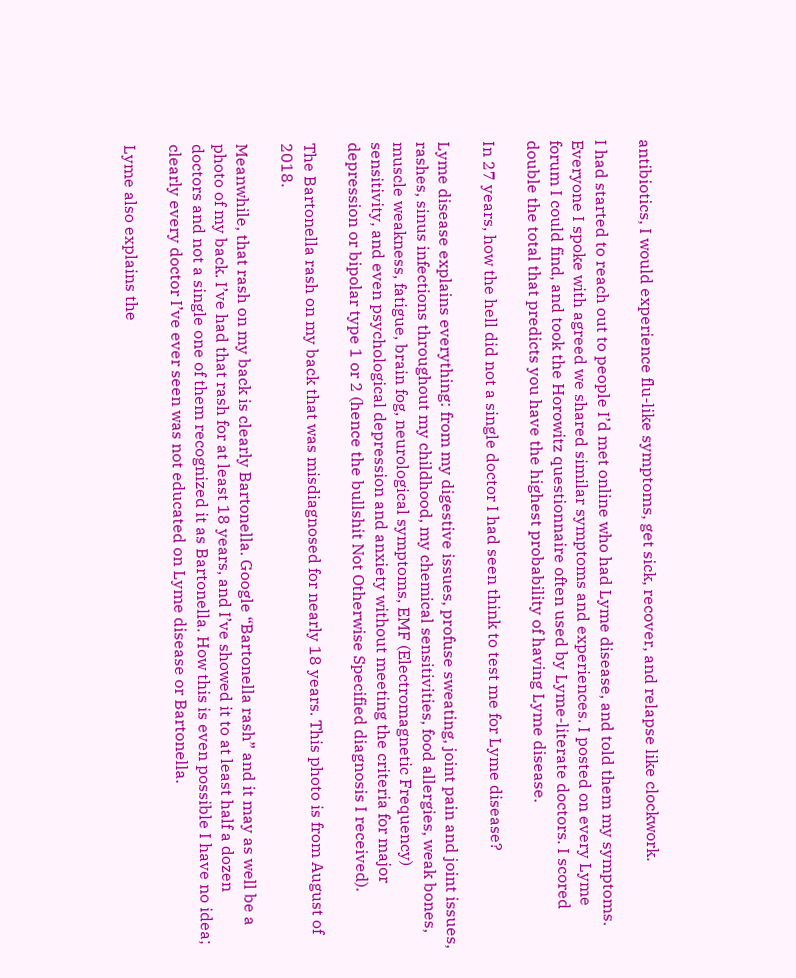antibiotics, I would experience flu-like symptoms, get sick, recover, and relapse like clockwork.

I had started to reach out to people I’d met online who had Lyme disease, and told them my symptoms. Everyone I spoke with agreed we shared similar symptoms and experiences. I posted on every Lyme forum I could find, and took the Horowitz questionnaire often used by Lyme-literate doctors. I scored double the total that predicts you have the highest probability of having Lyme disease.

In 27 years, how the hell did not a single doctor I had seen think to test me for Lyme disease?

Lyme disease explains everything: from my digestive issues, profuse sweating, joint pain and joint issues, rashes, sinus infections throughout my childhood, my chemical sensitivities, food allergies, weak bones, muscle weakness, fatigue, brain fog, neurological symptoms, EMF (Electromagnetic Frequency) sensitivity, and even psychological depression and anxiety without meeting the criteria for major depression or bipolar type 1 or 2 (hence the bullshit Not Otherwise Specified diagnosis I received).

The Bartonella rash on my back that was misdiagnosed for nearly 18 years. This photo is from August of 2018.

Meanwhile, that rash on my back is clearly Bartonella. Google “Bartonella rash” and it may as well be a photo of my back. I’ve had that rash for at least 18 years, and I’ve showed it to at least half a dozen doctors and not a single one of them recognized it as Bartonella. How this is even possible I have no idea; clearly every doctor I’ve ever seen was not educated on Lyme disease or Bartonella.

Lyme also explains the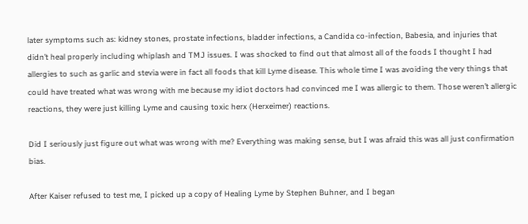later symptoms such as: kidney stones, prostate infections, bladder infections, a Candida co-infection, Babesia, and injuries that didn’t heal properly including whiplash and TMJ issues. I was shocked to find out that almost all of the foods I thought I had allergies to such as garlic and stevia were in fact all foods that kill Lyme disease. This whole time I was avoiding the very things that could have treated what was wrong with me because my idiot doctors had convinced me I was allergic to them. Those weren’t allergic reactions, they were just killing Lyme and causing toxic herx (Herxeimer) reactions.

Did I seriously just figure out what was wrong with me? Everything was making sense, but I was afraid this was all just confirmation bias.

After Kaiser refused to test me, I picked up a copy of Healing Lyme by Stephen Buhner, and I began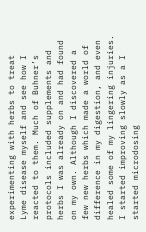experimenting with herbs to treat Lyme disease myself and see how I reacted to them. Much of Buhner’s protocols included supplements and herbs I was already on and had found on my own. Although I discovered a few new herbs which made a world of difference in my digestion, and even healed some of my lingering injuries. I started improving slowly as a I started microdosing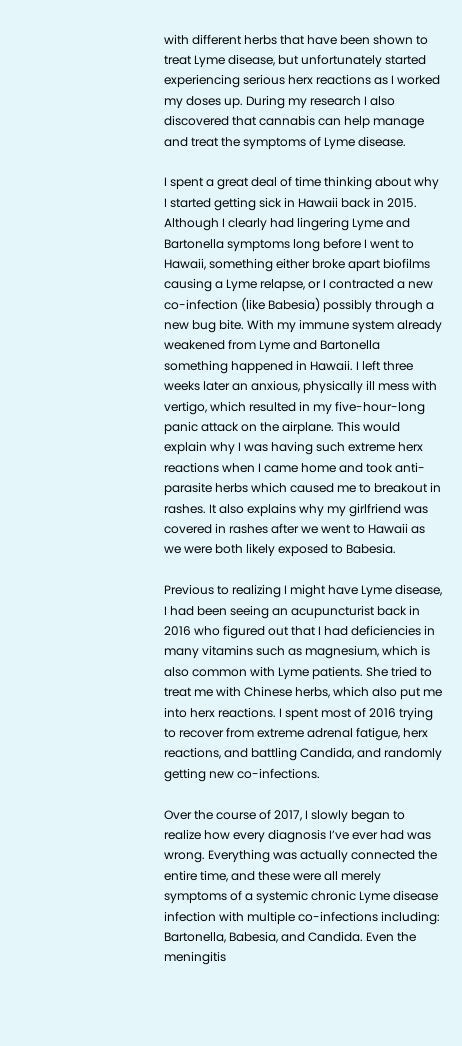with different herbs that have been shown to treat Lyme disease, but unfortunately started experiencing serious herx reactions as I worked my doses up. During my research I also discovered that cannabis can help manage and treat the symptoms of Lyme disease.

I spent a great deal of time thinking about why I started getting sick in Hawaii back in 2015. Although I clearly had lingering Lyme and Bartonella symptoms long before I went to Hawaii, something either broke apart biofilms causing a Lyme relapse, or I contracted a new co-infection (like Babesia) possibly through a new bug bite. With my immune system already weakened from Lyme and Bartonella something happened in Hawaii. I left three weeks later an anxious, physically ill mess with vertigo, which resulted in my five-hour-long panic attack on the airplane. This would explain why I was having such extreme herx reactions when I came home and took anti-parasite herbs which caused me to breakout in rashes. It also explains why my girlfriend was covered in rashes after we went to Hawaii as we were both likely exposed to Babesia.

Previous to realizing I might have Lyme disease, I had been seeing an acupuncturist back in 2016 who figured out that I had deficiencies in many vitamins such as magnesium, which is also common with Lyme patients. She tried to treat me with Chinese herbs, which also put me into herx reactions. I spent most of 2016 trying to recover from extreme adrenal fatigue, herx reactions, and battling Candida, and randomly getting new co-infections.

Over the course of 2017, I slowly began to realize how every diagnosis I’ve ever had was wrong. Everything was actually connected the entire time, and these were all merely symptoms of a systemic chronic Lyme disease infection with multiple co-infections including: Bartonella, Babesia, and Candida. Even the meningitis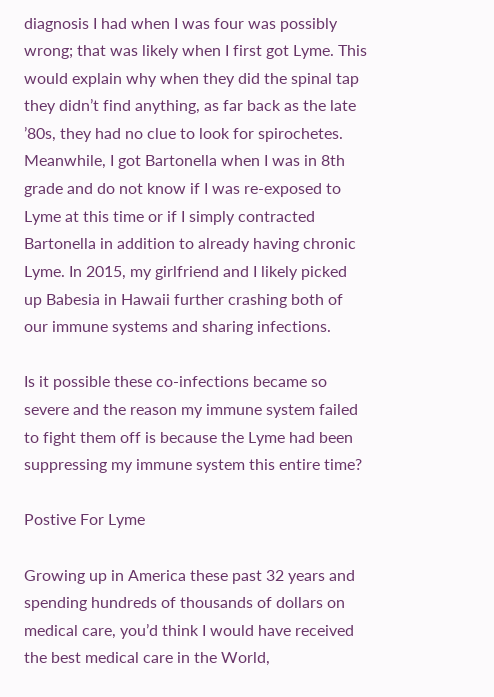diagnosis I had when I was four was possibly wrong; that was likely when I first got Lyme. This would explain why when they did the spinal tap they didn’t find anything, as far back as the late ’80s, they had no clue to look for spirochetes. Meanwhile, I got Bartonella when I was in 8th grade and do not know if I was re-exposed to Lyme at this time or if I simply contracted Bartonella in addition to already having chronic Lyme. In 2015, my girlfriend and I likely picked up Babesia in Hawaii further crashing both of our immune systems and sharing infections.

Is it possible these co-infections became so severe and the reason my immune system failed to fight them off is because the Lyme had been suppressing my immune system this entire time?

Postive For Lyme

Growing up in America these past 32 years and spending hundreds of thousands of dollars on medical care, you’d think I would have received the best medical care in the World,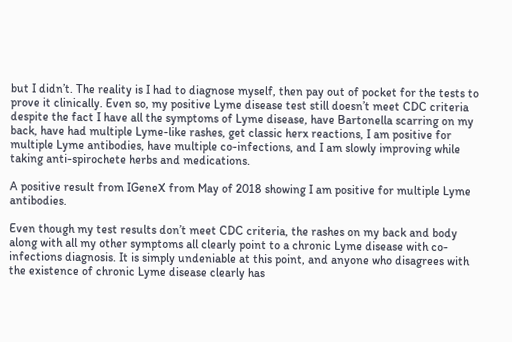but I didn’t. The reality is I had to diagnose myself, then pay out of pocket for the tests to prove it clinically. Even so, my positive Lyme disease test still doesn’t meet CDC criteria despite the fact I have all the symptoms of Lyme disease, have Bartonella scarring on my back, have had multiple Lyme-like rashes, get classic herx reactions, I am positive for multiple Lyme antibodies, have multiple co-infections, and I am slowly improving while taking anti-spirochete herbs and medications.

A positive result from IGeneX from May of 2018 showing I am positive for multiple Lyme antibodies.

Even though my test results don’t meet CDC criteria, the rashes on my back and body along with all my other symptoms all clearly point to a chronic Lyme disease with co-infections diagnosis. It is simply undeniable at this point, and anyone who disagrees with the existence of chronic Lyme disease clearly has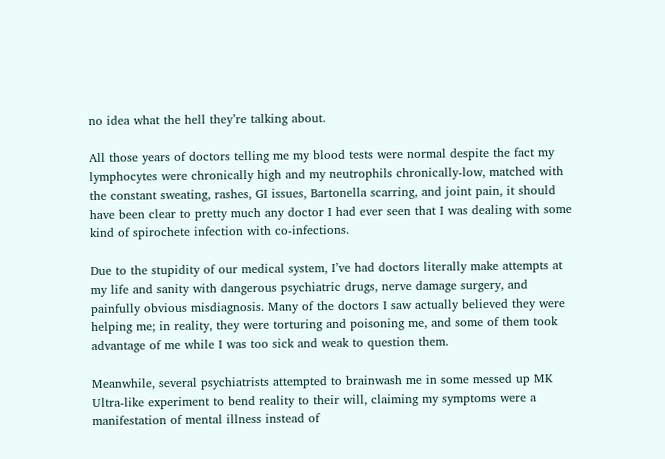no idea what the hell they’re talking about.

All those years of doctors telling me my blood tests were normal despite the fact my lymphocytes were chronically high and my neutrophils chronically-low, matched with the constant sweating, rashes, GI issues, Bartonella scarring, and joint pain, it should have been clear to pretty much any doctor I had ever seen that I was dealing with some kind of spirochete infection with co-infections.

Due to the stupidity of our medical system, I’ve had doctors literally make attempts at my life and sanity with dangerous psychiatric drugs, nerve damage surgery, and painfully obvious misdiagnosis. Many of the doctors I saw actually believed they were helping me; in reality, they were torturing and poisoning me, and some of them took advantage of me while I was too sick and weak to question them.

Meanwhile, several psychiatrists attempted to brainwash me in some messed up MK Ultra-like experiment to bend reality to their will, claiming my symptoms were a manifestation of mental illness instead of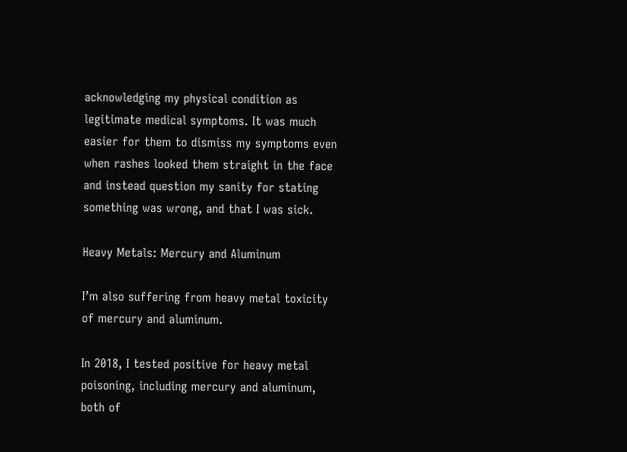acknowledging my physical condition as legitimate medical symptoms. It was much easier for them to dismiss my symptoms even when rashes looked them straight in the face and instead question my sanity for stating something was wrong, and that I was sick.

Heavy Metals: Mercury and Aluminum

I’m also suffering from heavy metal toxicity of mercury and aluminum.

In 2018, I tested positive for heavy metal poisoning, including mercury and aluminum, both of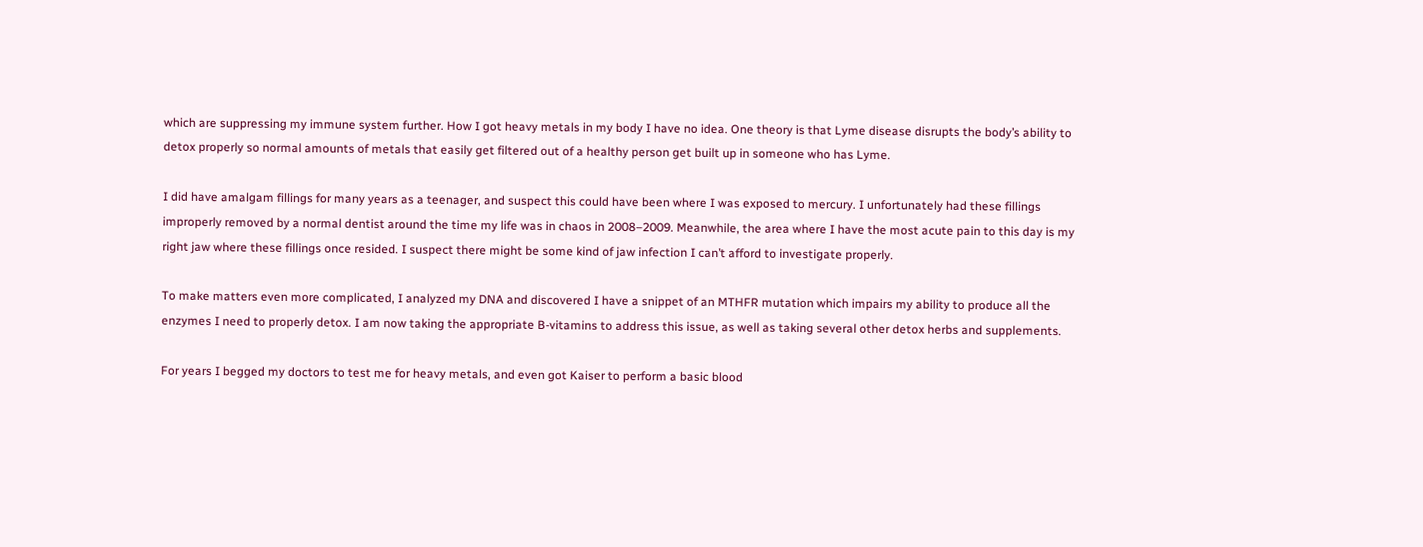which are suppressing my immune system further. How I got heavy metals in my body I have no idea. One theory is that Lyme disease disrupts the body’s ability to detox properly so normal amounts of metals that easily get filtered out of a healthy person get built up in someone who has Lyme.

I did have amalgam fillings for many years as a teenager, and suspect this could have been where I was exposed to mercury. I unfortunately had these fillings improperly removed by a normal dentist around the time my life was in chaos in 2008–2009. Meanwhile, the area where I have the most acute pain to this day is my right jaw where these fillings once resided. I suspect there might be some kind of jaw infection I can’t afford to investigate properly.

To make matters even more complicated, I analyzed my DNA and discovered I have a snippet of an MTHFR mutation which impairs my ability to produce all the enzymes I need to properly detox. I am now taking the appropriate B-vitamins to address this issue, as well as taking several other detox herbs and supplements.

For years I begged my doctors to test me for heavy metals, and even got Kaiser to perform a basic blood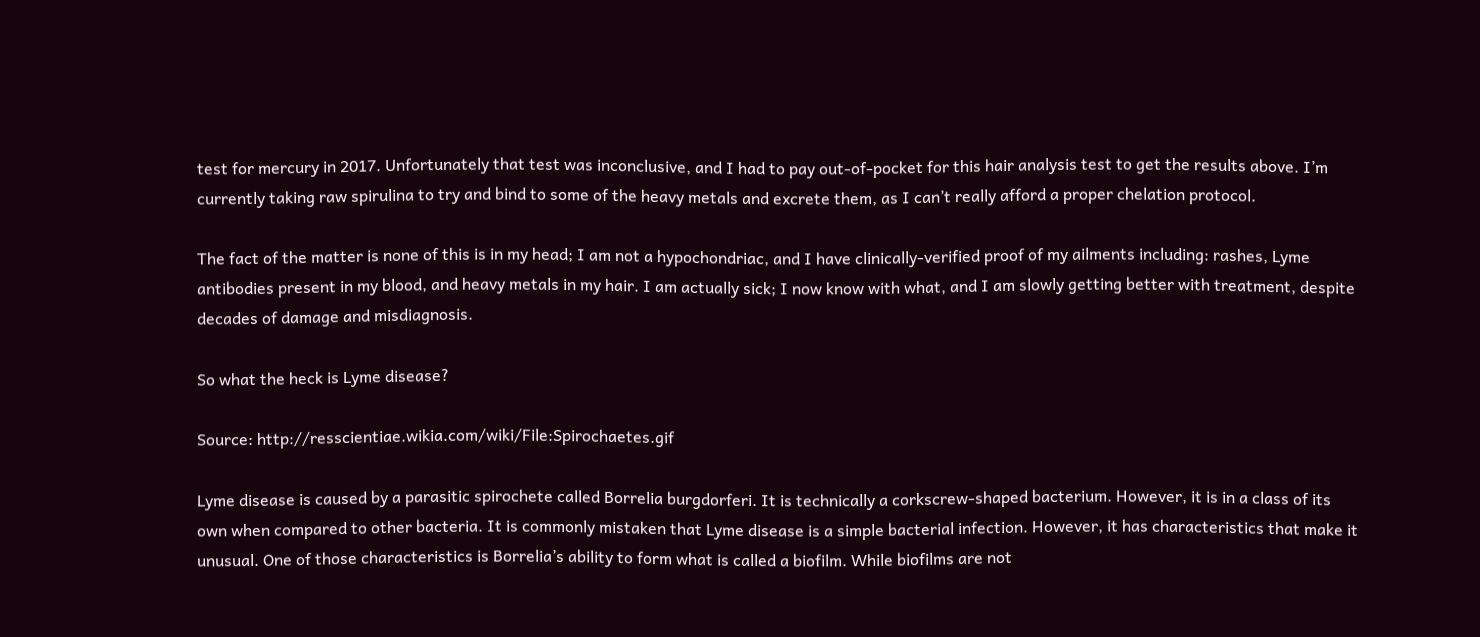test for mercury in 2017. Unfortunately that test was inconclusive, and I had to pay out-of-pocket for this hair analysis test to get the results above. I’m currently taking raw spirulina to try and bind to some of the heavy metals and excrete them, as I can’t really afford a proper chelation protocol.

The fact of the matter is none of this is in my head; I am not a hypochondriac, and I have clinically-verified proof of my ailments including: rashes, Lyme antibodies present in my blood, and heavy metals in my hair. I am actually sick; I now know with what, and I am slowly getting better with treatment, despite decades of damage and misdiagnosis.

So what the heck is Lyme disease?

Source: http://resscientiae.wikia.com/wiki/File:Spirochaetes.gif

Lyme disease is caused by a parasitic spirochete called Borrelia burgdorferi. It is technically a corkscrew-shaped bacterium. However, it is in a class of its own when compared to other bacteria. It is commonly mistaken that Lyme disease is a simple bacterial infection. However, it has characteristics that make it unusual. One of those characteristics is Borrelia’s ability to form what is called a biofilm. While biofilms are not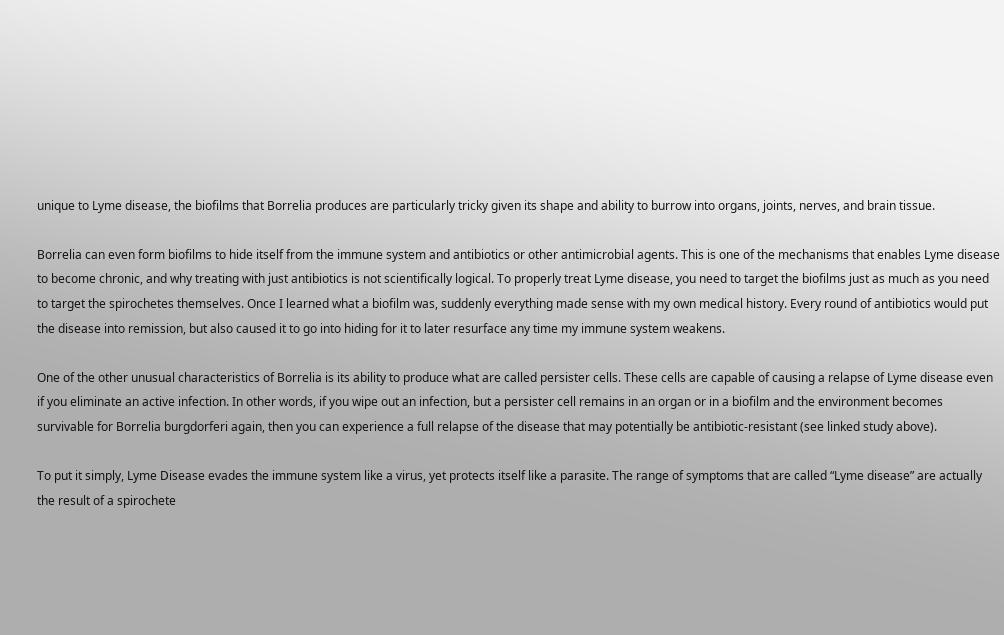unique to Lyme disease, the biofilms that Borrelia produces are particularly tricky given its shape and ability to burrow into organs, joints, nerves, and brain tissue.

Borrelia can even form biofilms to hide itself from the immune system and antibiotics or other antimicrobial agents. This is one of the mechanisms that enables Lyme disease to become chronic, and why treating with just antibiotics is not scientifically logical. To properly treat Lyme disease, you need to target the biofilms just as much as you need to target the spirochetes themselves. Once I learned what a biofilm was, suddenly everything made sense with my own medical history. Every round of antibiotics would put the disease into remission, but also caused it to go into hiding for it to later resurface any time my immune system weakens.

One of the other unusual characteristics of Borrelia is its ability to produce what are called persister cells. These cells are capable of causing a relapse of Lyme disease even if you eliminate an active infection. In other words, if you wipe out an infection, but a persister cell remains in an organ or in a biofilm and the environment becomes survivable for Borrelia burgdorferi again, then you can experience a full relapse of the disease that may potentially be antibiotic-resistant (see linked study above).

To put it simply, Lyme Disease evades the immune system like a virus, yet protects itself like a parasite. The range of symptoms that are called “Lyme disease” are actually the result of a spirochete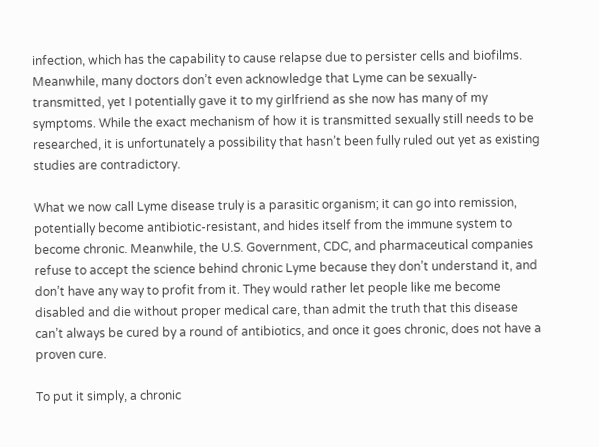infection, which has the capability to cause relapse due to persister cells and biofilms. Meanwhile, many doctors don’t even acknowledge that Lyme can be sexually-transmitted, yet I potentially gave it to my girlfriend as she now has many of my symptoms. While the exact mechanism of how it is transmitted sexually still needs to be researched, it is unfortunately a possibility that hasn’t been fully ruled out yet as existing studies are contradictory.

What we now call Lyme disease truly is a parasitic organism; it can go into remission, potentially become antibiotic-resistant, and hides itself from the immune system to become chronic. Meanwhile, the U.S. Government, CDC, and pharmaceutical companies refuse to accept the science behind chronic Lyme because they don’t understand it, and don’t have any way to profit from it. They would rather let people like me become disabled and die without proper medical care, than admit the truth that this disease can’t always be cured by a round of antibiotics, and once it goes chronic, does not have a proven cure.

To put it simply, a chronic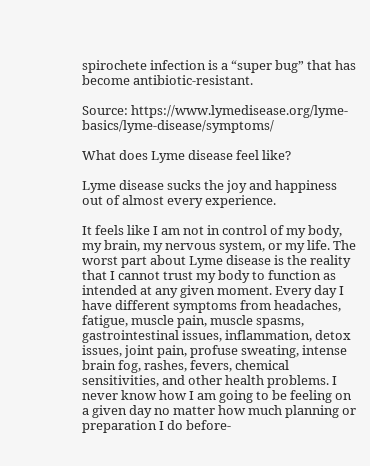spirochete infection is a “super bug” that has become antibiotic-resistant.

Source: https://www.lymedisease.org/lyme-basics/lyme-disease/symptoms/

What does Lyme disease feel like?

Lyme disease sucks the joy and happiness out of almost every experience.

It feels like I am not in control of my body, my brain, my nervous system, or my life. The worst part about Lyme disease is the reality that I cannot trust my body to function as intended at any given moment. Every day I have different symptoms from headaches, fatigue, muscle pain, muscle spasms, gastrointestinal issues, inflammation, detox issues, joint pain, profuse sweating, intense brain fog, rashes, fevers, chemical sensitivities, and other health problems. I never know how I am going to be feeling on a given day no matter how much planning or preparation I do before-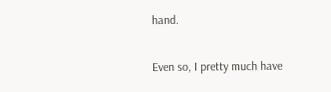hand.

Even so, I pretty much have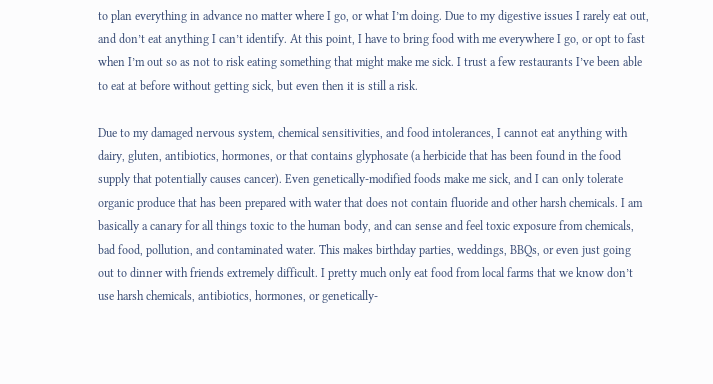to plan everything in advance no matter where I go, or what I’m doing. Due to my digestive issues I rarely eat out, and don’t eat anything I can’t identify. At this point, I have to bring food with me everywhere I go, or opt to fast when I’m out so as not to risk eating something that might make me sick. I trust a few restaurants I’ve been able to eat at before without getting sick, but even then it is still a risk.

Due to my damaged nervous system, chemical sensitivities, and food intolerances, I cannot eat anything with dairy, gluten, antibiotics, hormones, or that contains glyphosate (a herbicide that has been found in the food supply that potentially causes cancer). Even genetically-modified foods make me sick, and I can only tolerate organic produce that has been prepared with water that does not contain fluoride and other harsh chemicals. I am basically a canary for all things toxic to the human body, and can sense and feel toxic exposure from chemicals, bad food, pollution, and contaminated water. This makes birthday parties, weddings, BBQs, or even just going out to dinner with friends extremely difficult. I pretty much only eat food from local farms that we know don’t use harsh chemicals, antibiotics, hormones, or genetically-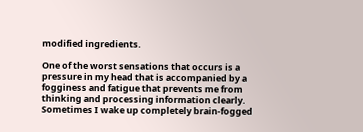modified ingredients.

One of the worst sensations that occurs is a pressure in my head that is accompanied by a fogginess and fatigue that prevents me from thinking and processing information clearly. Sometimes I wake up completely brain-fogged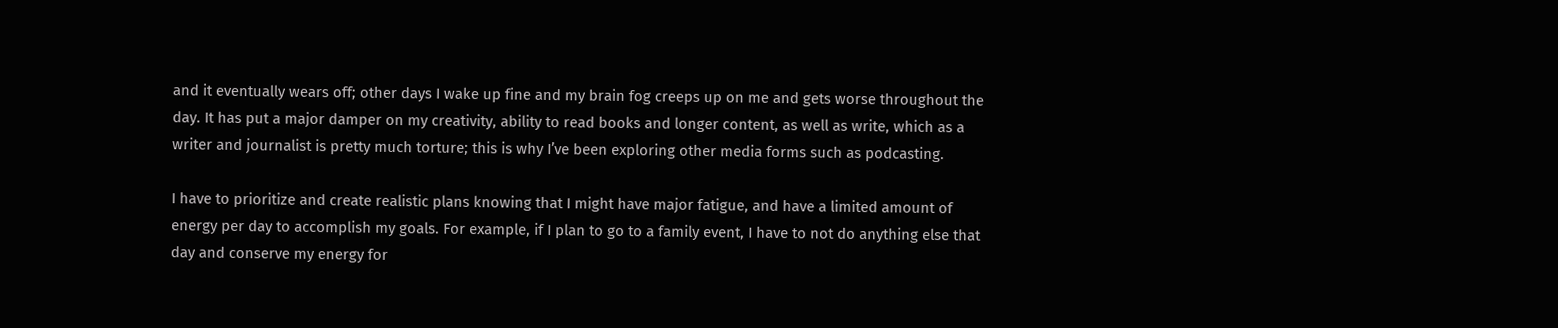and it eventually wears off; other days I wake up fine and my brain fog creeps up on me and gets worse throughout the day. It has put a major damper on my creativity, ability to read books and longer content, as well as write, which as a writer and journalist is pretty much torture; this is why I’ve been exploring other media forms such as podcasting.

I have to prioritize and create realistic plans knowing that I might have major fatigue, and have a limited amount of energy per day to accomplish my goals. For example, if I plan to go to a family event, I have to not do anything else that day and conserve my energy for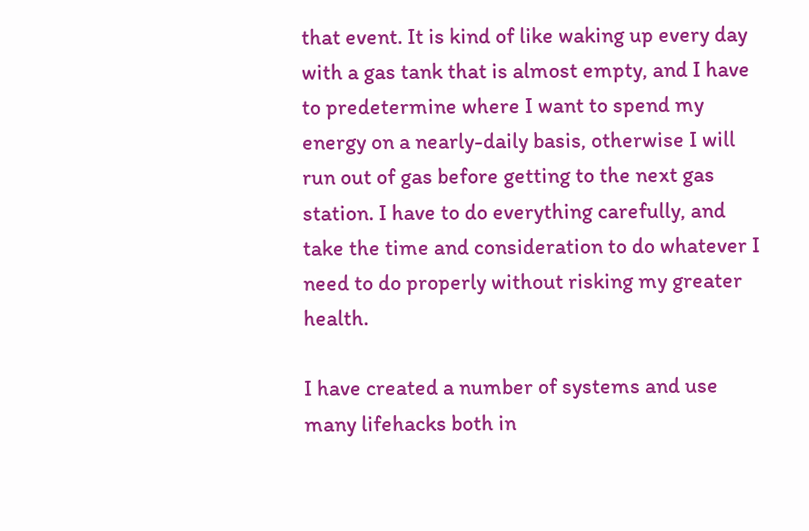that event. It is kind of like waking up every day with a gas tank that is almost empty, and I have to predetermine where I want to spend my energy on a nearly-daily basis, otherwise I will run out of gas before getting to the next gas station. I have to do everything carefully, and take the time and consideration to do whatever I need to do properly without risking my greater health.

I have created a number of systems and use many lifehacks both in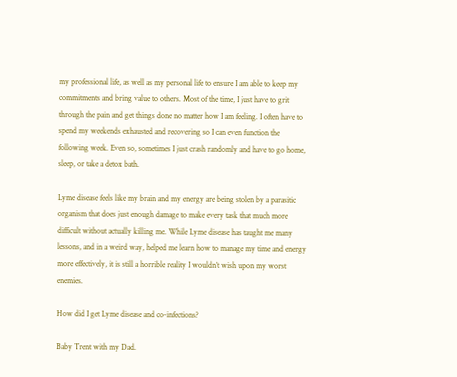my professional life, as well as my personal life to ensure I am able to keep my commitments and bring value to others. Most of the time, I just have to grit through the pain and get things done no matter how I am feeling. I often have to spend my weekends exhausted and recovering so I can even function the following week. Even so, sometimes I just crash randomly and have to go home, sleep, or take a detox bath.

Lyme disease feels like my brain and my energy are being stolen by a parasitic organism that does just enough damage to make every task that much more difficult without actually killing me. While Lyme disease has taught me many lessons, and in a weird way, helped me learn how to manage my time and energy more effectively, it is still a horrible reality I wouldn’t wish upon my worst enemies.

How did I get Lyme disease and co-infections?

Baby Trent with my Dad.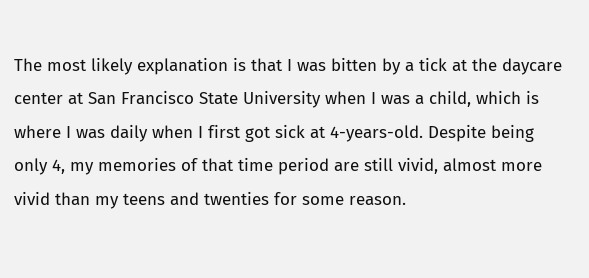The most likely explanation is that I was bitten by a tick at the daycare center at San Francisco State University when I was a child, which is where I was daily when I first got sick at 4-years-old. Despite being only 4, my memories of that time period are still vivid, almost more vivid than my teens and twenties for some reason.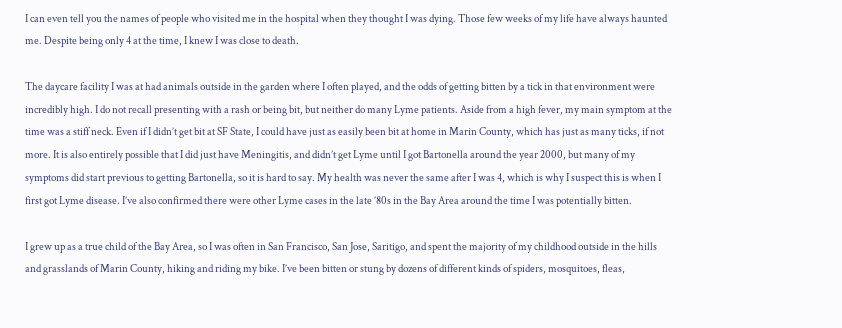I can even tell you the names of people who visited me in the hospital when they thought I was dying. Those few weeks of my life have always haunted me. Despite being only 4 at the time, I knew I was close to death.

The daycare facility I was at had animals outside in the garden where I often played, and the odds of getting bitten by a tick in that environment were incredibly high. I do not recall presenting with a rash or being bit, but neither do many Lyme patients. Aside from a high fever, my main symptom at the time was a stiff neck. Even if I didn’t get bit at SF State, I could have just as easily been bit at home in Marin County, which has just as many ticks, if not more. It is also entirely possible that I did just have Meningitis, and didn’t get Lyme until I got Bartonella around the year 2000, but many of my symptoms did start previous to getting Bartonella, so it is hard to say. My health was never the same after I was 4, which is why I suspect this is when I first got Lyme disease. I’ve also confirmed there were other Lyme cases in the late ’80s in the Bay Area around the time I was potentially bitten.

I grew up as a true child of the Bay Area, so I was often in San Francisco, San Jose, Saritigo, and spent the majority of my childhood outside in the hills and grasslands of Marin County, hiking and riding my bike. I’ve been bitten or stung by dozens of different kinds of spiders, mosquitoes, fleas,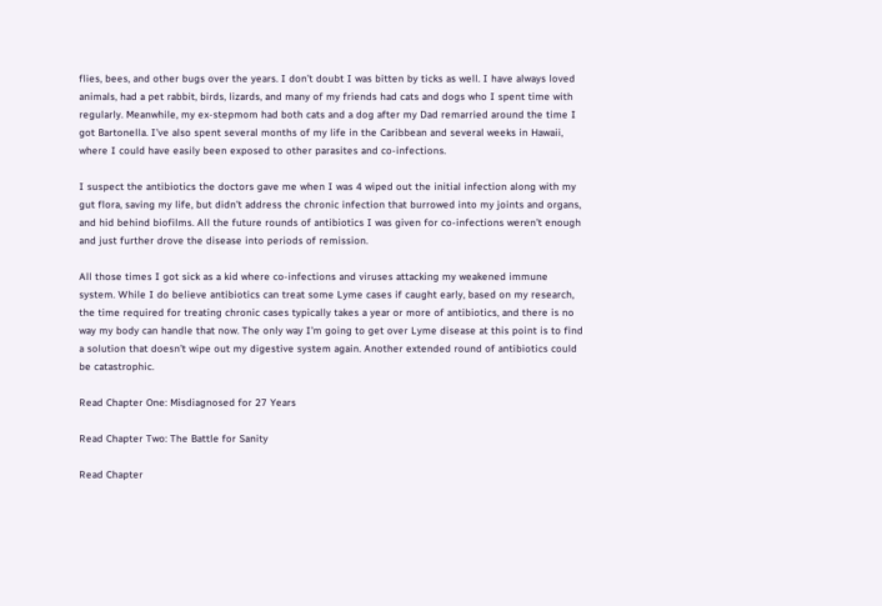flies, bees, and other bugs over the years. I don’t doubt I was bitten by ticks as well. I have always loved animals, had a pet rabbit, birds, lizards, and many of my friends had cats and dogs who I spent time with regularly. Meanwhile, my ex-stepmom had both cats and a dog after my Dad remarried around the time I got Bartonella. I’ve also spent several months of my life in the Caribbean and several weeks in Hawaii, where I could have easily been exposed to other parasites and co-infections.

I suspect the antibiotics the doctors gave me when I was 4 wiped out the initial infection along with my gut flora, saving my life, but didn’t address the chronic infection that burrowed into my joints and organs, and hid behind biofilms. All the future rounds of antibiotics I was given for co-infections weren’t enough and just further drove the disease into periods of remission.

All those times I got sick as a kid where co-infections and viruses attacking my weakened immune system. While I do believe antibiotics can treat some Lyme cases if caught early, based on my research, the time required for treating chronic cases typically takes a year or more of antibiotics, and there is no way my body can handle that now. The only way I’m going to get over Lyme disease at this point is to find a solution that doesn’t wipe out my digestive system again. Another extended round of antibiotics could be catastrophic.

Read Chapter One: Misdiagnosed for 27 Years

Read Chapter Two: The Battle for Sanity

Read Chapter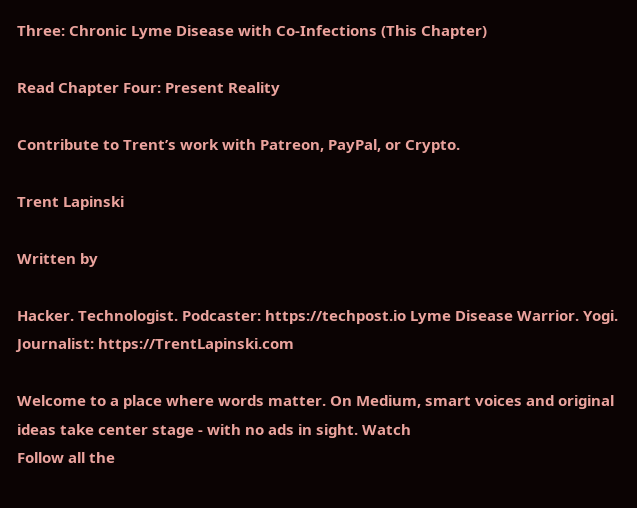Three: Chronic Lyme Disease with Co-Infections (This Chapter)

Read Chapter Four: Present Reality

Contribute to Trent’s work with Patreon, PayPal, or Crypto.

Trent Lapinski

Written by

Hacker. Technologist. Podcaster: https://techpost.io Lyme Disease Warrior. Yogi. Journalist: https://TrentLapinski.com

Welcome to a place where words matter. On Medium, smart voices and original ideas take center stage - with no ads in sight. Watch
Follow all the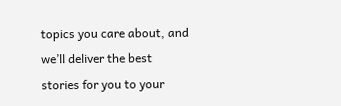topics you care about, and we’ll deliver the best stories for you to your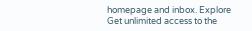homepage and inbox. Explore
Get unlimited access to the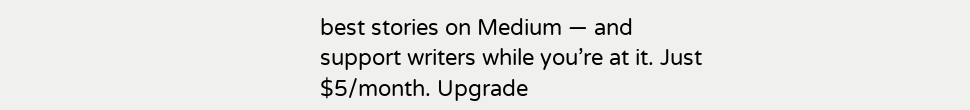best stories on Medium — and support writers while you’re at it. Just $5/month. Upgrade